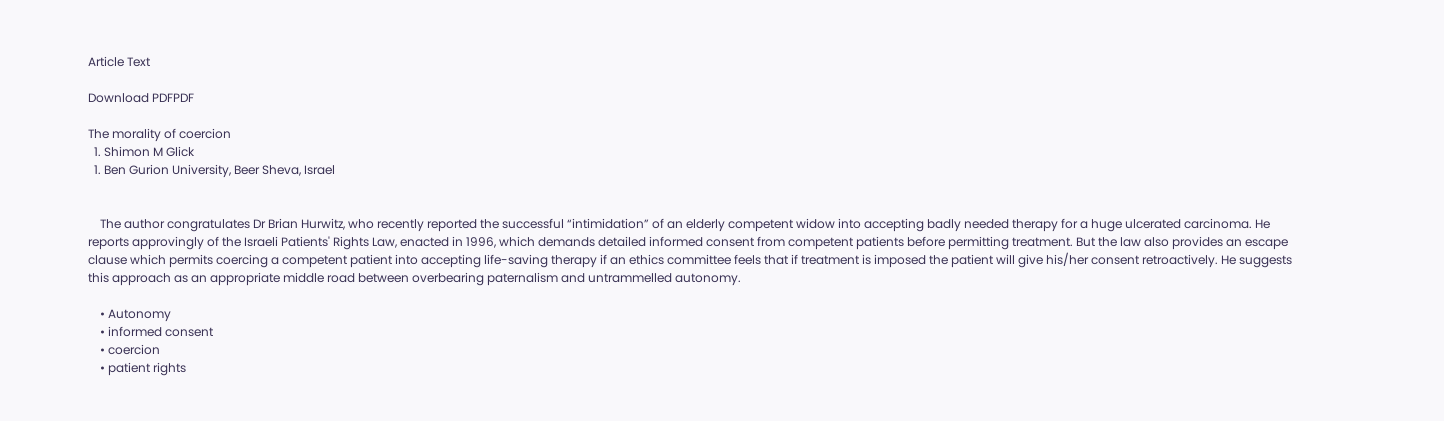Article Text

Download PDFPDF

The morality of coercion
  1. Shimon M Glick
  1. Ben Gurion University, Beer Sheva, Israel


    The author congratulates Dr Brian Hurwitz, who recently reported the successful “intimidation” of an elderly competent widow into accepting badly needed therapy for a huge ulcerated carcinoma. He reports approvingly of the Israeli Patients' Rights Law, enacted in 1996, which demands detailed informed consent from competent patients before permitting treatment. But the law also provides an escape clause which permits coercing a competent patient into accepting life-saving therapy if an ethics committee feels that if treatment is imposed the patient will give his/her consent retroactively. He suggests this approach as an appropriate middle road between overbearing paternalism and untrammelled autonomy.

    • Autonomy
    • informed consent
    • coercion
    • patient rights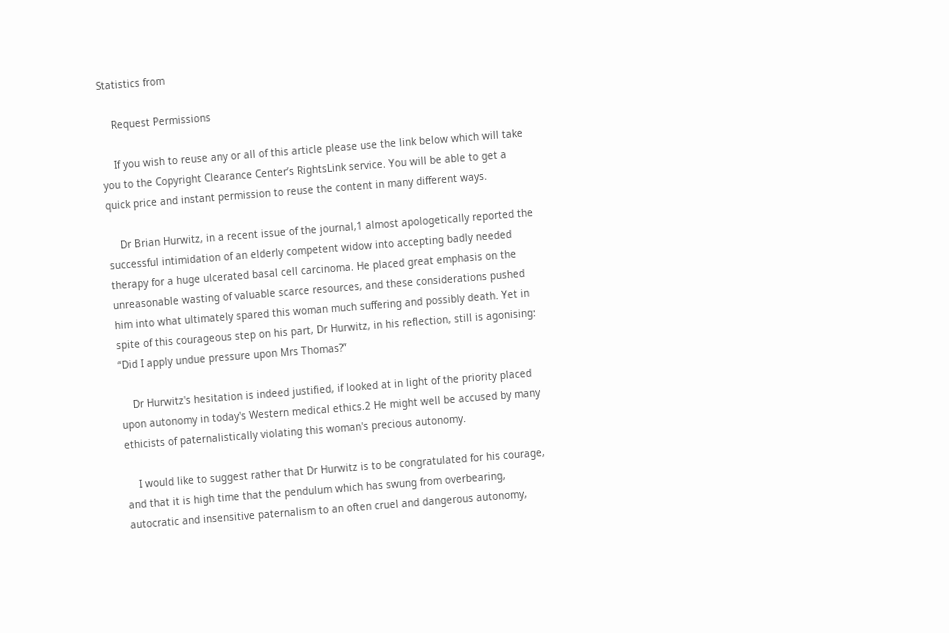Statistics from

    Request Permissions

    If you wish to reuse any or all of this article please use the link below which will take you to the Copyright Clearance Center’s RightsLink service. You will be able to get a quick price and instant permission to reuse the content in many different ways.

    Dr Brian Hurwitz, in a recent issue of the journal,1 almost apologetically reported the successful intimidation of an elderly competent widow into accepting badly needed therapy for a huge ulcerated basal cell carcinoma. He placed great emphasis on the unreasonable wasting of valuable scarce resources, and these considerations pushed him into what ultimately spared this woman much suffering and possibly death. Yet in spite of this courageous step on his part, Dr Hurwitz, in his reflection, still is agonising: “Did I apply undue pressure upon Mrs Thomas?”

    Dr Hurwitz's hesitation is indeed justified, if looked at in light of the priority placed upon autonomy in today's Western medical ethics.2 He might well be accused by many ethicists of paternalistically violating this woman's precious autonomy.

    I would like to suggest rather that Dr Hurwitz is to be congratulated for his courage, and that it is high time that the pendulum which has swung from overbearing, autocratic and insensitive paternalism to an often cruel and dangerous autonomy,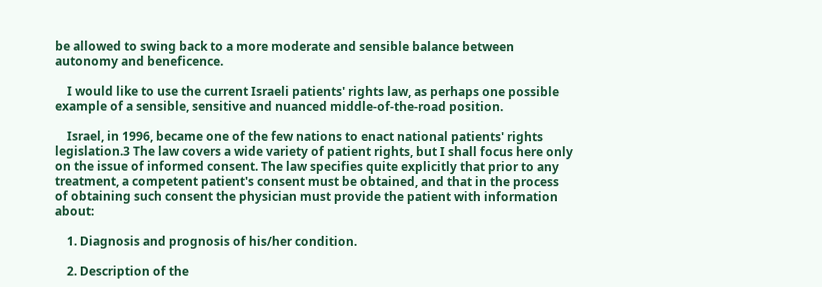be allowed to swing back to a more moderate and sensible balance between autonomy and beneficence.

    I would like to use the current Israeli patients' rights law, as perhaps one possible example of a sensible, sensitive and nuanced middle-of-the-road position.

    Israel, in 1996, became one of the few nations to enact national patients' rights legislation.3 The law covers a wide variety of patient rights, but I shall focus here only on the issue of informed consent. The law specifies quite explicitly that prior to any treatment, a competent patient's consent must be obtained, and that in the process of obtaining such consent the physician must provide the patient with information about:

    1. Diagnosis and prognosis of his/her condition.

    2. Description of the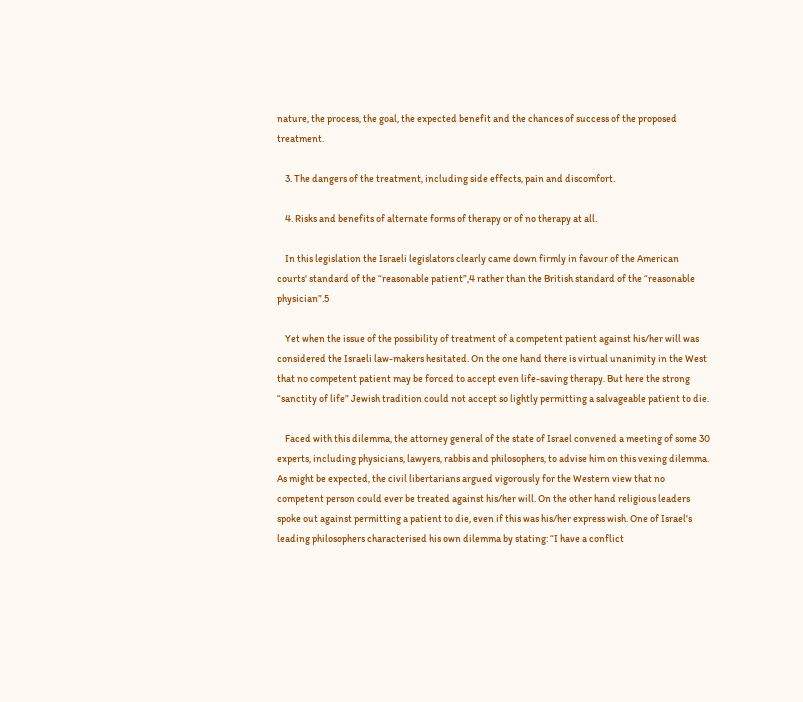nature, the process, the goal, the expected benefit and the chances of success of the proposed treatment.

    3. The dangers of the treatment, including side effects, pain and discomfort.

    4. Risks and benefits of alternate forms of therapy or of no therapy at all.

    In this legislation the Israeli legislators clearly came down firmly in favour of the American courts' standard of the “reasonable patient”,4 rather than the British standard of the “reasonable physician”.5

    Yet when the issue of the possibility of treatment of a competent patient against his/her will was considered the Israeli law-makers hesitated. On the one hand there is virtual unanimity in the West that no competent patient may be forced to accept even life-saving therapy. But here the strong “sanctity of life” Jewish tradition could not accept so lightly permitting a salvageable patient to die.

    Faced with this dilemma, the attorney general of the state of Israel convened a meeting of some 30 experts, including physicians, lawyers, rabbis and philosophers, to advise him on this vexing dilemma. As might be expected, the civil libertarians argued vigorously for the Western view that no competent person could ever be treated against his/her will. On the other hand religious leaders spoke out against permitting a patient to die, even if this was his/her express wish. One of Israel's leading philosophers characterised his own dilemma by stating: “I have a conflict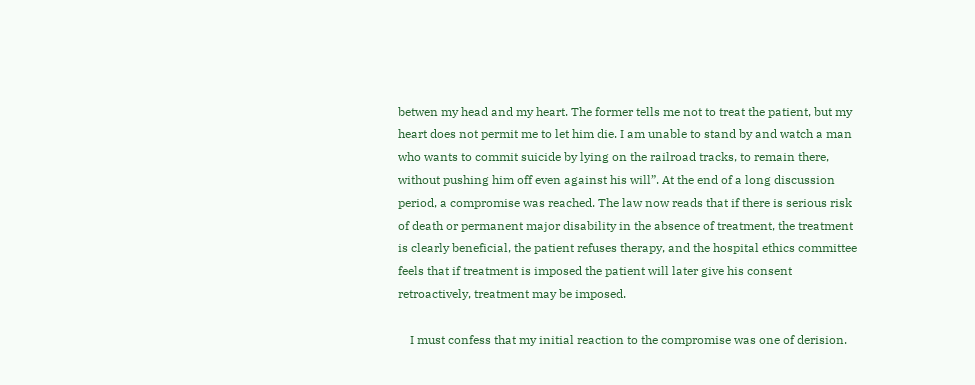betwen my head and my heart. The former tells me not to treat the patient, but my heart does not permit me to let him die. I am unable to stand by and watch a man who wants to commit suicide by lying on the railroad tracks, to remain there, without pushing him off even against his will”. At the end of a long discussion period, a compromise was reached. The law now reads that if there is serious risk of death or permanent major disability in the absence of treatment, the treatment is clearly beneficial, the patient refuses therapy, and the hospital ethics committee feels that if treatment is imposed the patient will later give his consent retroactively, treatment may be imposed.

    I must confess that my initial reaction to the compromise was one of derision.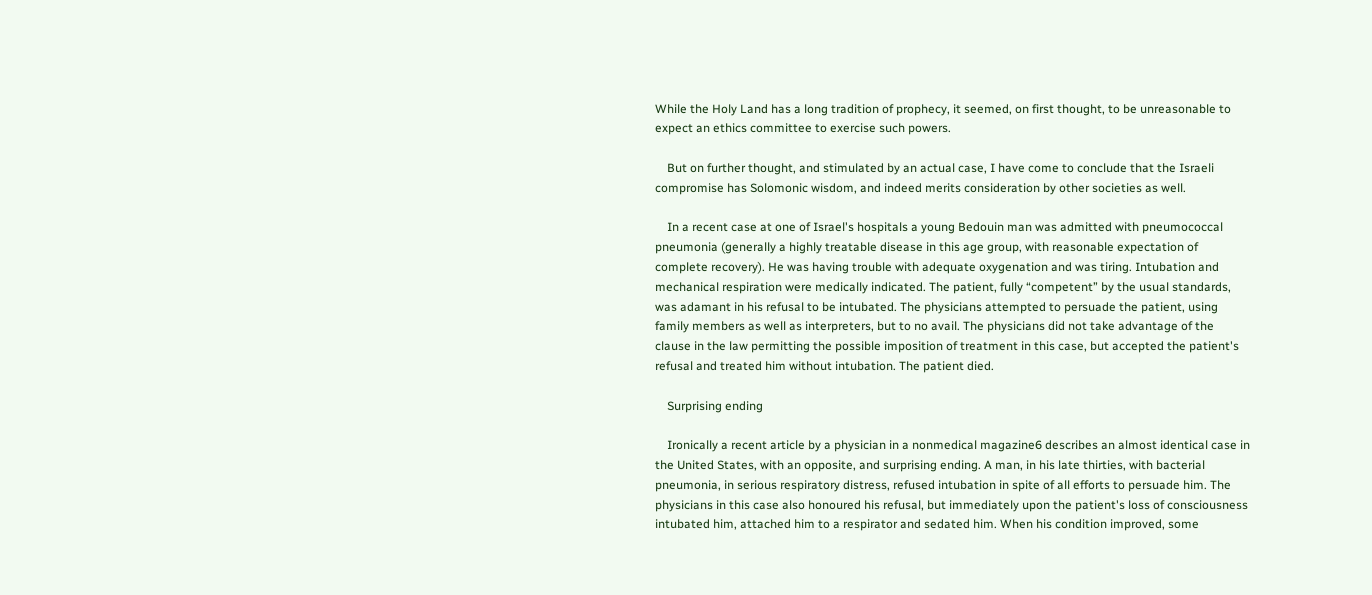While the Holy Land has a long tradition of prophecy, it seemed, on first thought, to be unreasonable to expect an ethics committee to exercise such powers.

    But on further thought, and stimulated by an actual case, I have come to conclude that the Israeli compromise has Solomonic wisdom, and indeed merits consideration by other societies as well.

    In a recent case at one of Israel's hospitals a young Bedouin man was admitted with pneumococcal pneumonia (generally a highly treatable disease in this age group, with reasonable expectation of complete recovery). He was having trouble with adequate oxygenation and was tiring. Intubation and mechanical respiration were medically indicated. The patient, fully “competent” by the usual standards, was adamant in his refusal to be intubated. The physicians attempted to persuade the patient, using family members as well as interpreters, but to no avail. The physicians did not take advantage of the clause in the law permitting the possible imposition of treatment in this case, but accepted the patient's refusal and treated him without intubation. The patient died.

    Surprising ending

    Ironically a recent article by a physician in a nonmedical magazine6 describes an almost identical case in the United States, with an opposite, and surprising ending. A man, in his late thirties, with bacterial pneumonia, in serious respiratory distress, refused intubation in spite of all efforts to persuade him. The physicians in this case also honoured his refusal, but immediately upon the patient's loss of consciousness intubated him, attached him to a respirator and sedated him. When his condition improved, some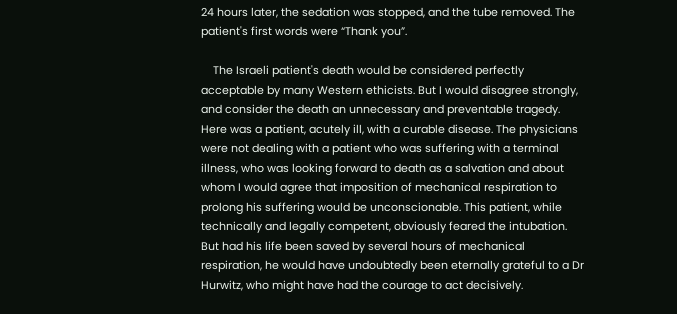24 hours later, the sedation was stopped, and the tube removed. The patient's first words were “Thank you”.

    The Israeli patient's death would be considered perfectly acceptable by many Western ethicists. But I would disagree strongly, and consider the death an unnecessary and preventable tragedy. Here was a patient, acutely ill, with a curable disease. The physicians were not dealing with a patient who was suffering with a terminal illness, who was looking forward to death as a salvation and about whom I would agree that imposition of mechanical respiration to prolong his suffering would be unconscionable. This patient, while technically and legally competent, obviously feared the intubation. But had his life been saved by several hours of mechanical respiration, he would have undoubtedly been eternally grateful to a Dr Hurwitz, who might have had the courage to act decisively.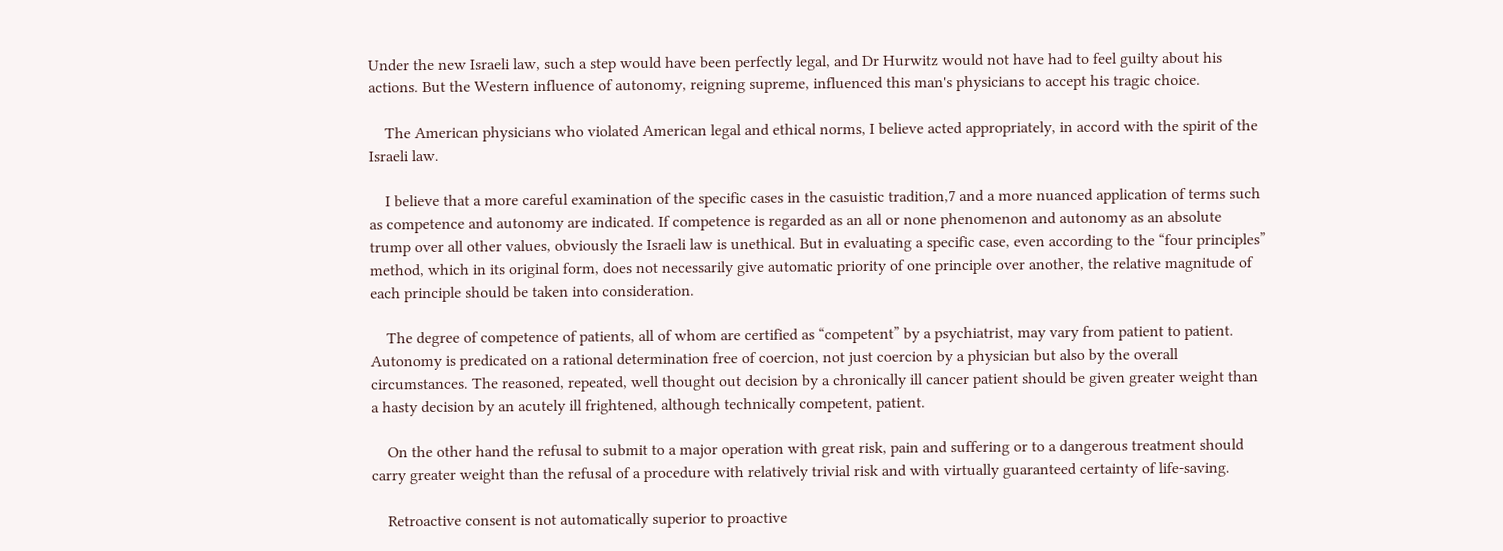Under the new Israeli law, such a step would have been perfectly legal, and Dr Hurwitz would not have had to feel guilty about his actions. But the Western influence of autonomy, reigning supreme, influenced this man's physicians to accept his tragic choice.

    The American physicians who violated American legal and ethical norms, I believe acted appropriately, in accord with the spirit of the Israeli law.

    I believe that a more careful examination of the specific cases in the casuistic tradition,7 and a more nuanced application of terms such as competence and autonomy are indicated. If competence is regarded as an all or none phenomenon and autonomy as an absolute trump over all other values, obviously the Israeli law is unethical. But in evaluating a specific case, even according to the “four principles” method, which in its original form, does not necessarily give automatic priority of one principle over another, the relative magnitude of each principle should be taken into consideration.

    The degree of competence of patients, all of whom are certified as “competent” by a psychiatrist, may vary from patient to patient. Autonomy is predicated on a rational determination free of coercion, not just coercion by a physician but also by the overall circumstances. The reasoned, repeated, well thought out decision by a chronically ill cancer patient should be given greater weight than a hasty decision by an acutely ill frightened, although technically competent, patient.

    On the other hand the refusal to submit to a major operation with great risk, pain and suffering or to a dangerous treatment should carry greater weight than the refusal of a procedure with relatively trivial risk and with virtually guaranteed certainty of life-saving.

    Retroactive consent is not automatically superior to proactive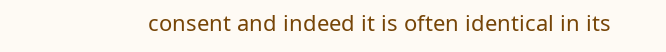consent and indeed it is often identical in its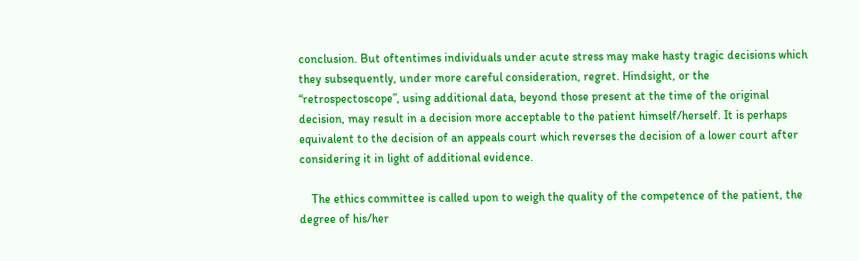conclusion. But oftentimes individuals under acute stress may make hasty tragic decisions which they subsequently, under more careful consideration, regret. Hindsight, or the “retrospectoscope”, using additional data, beyond those present at the time of the original decision, may result in a decision more acceptable to the patient himself/herself. It is perhaps equivalent to the decision of an appeals court which reverses the decision of a lower court after considering it in light of additional evidence.

    The ethics committee is called upon to weigh the quality of the competence of the patient, the degree of his/her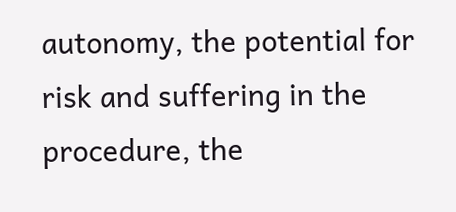autonomy, the potential for risk and suffering in the procedure, the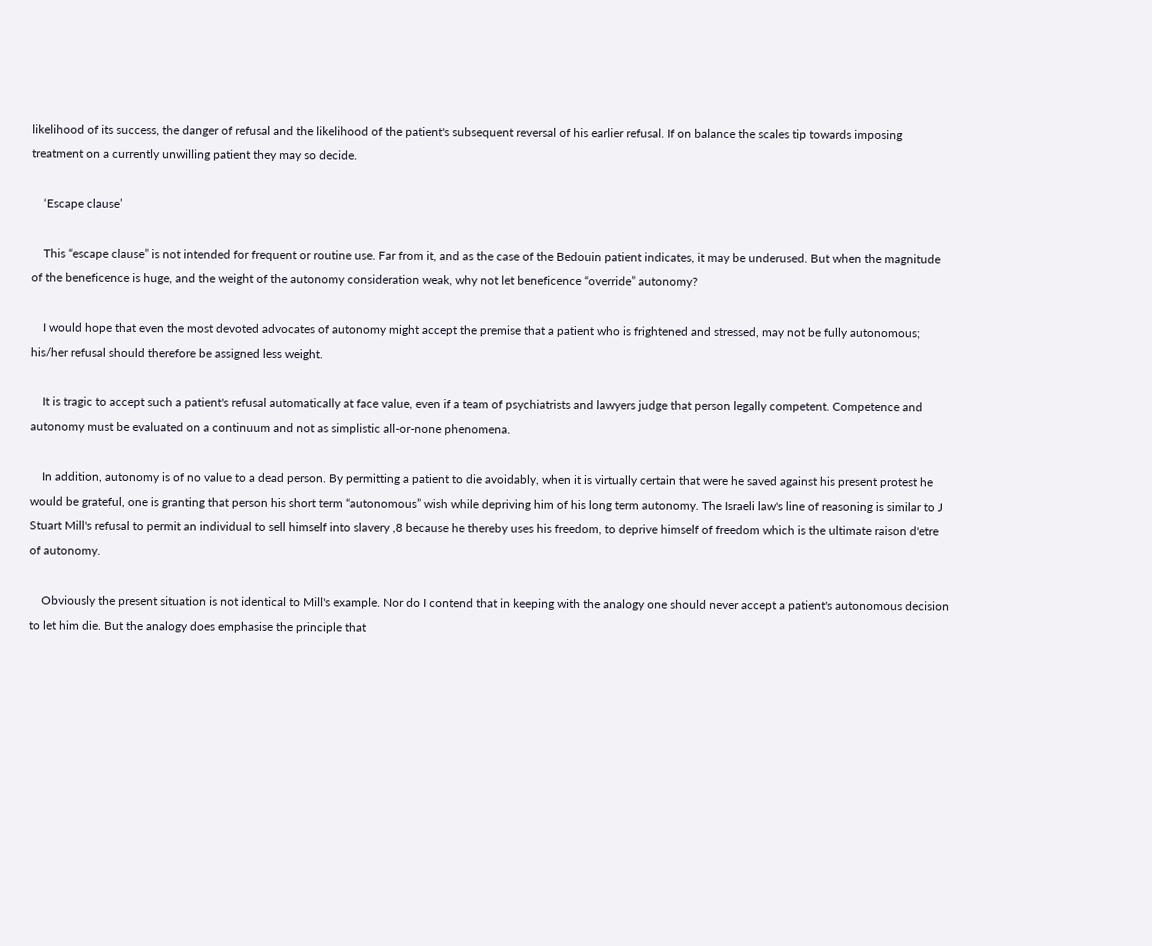likelihood of its success, the danger of refusal and the likelihood of the patient's subsequent reversal of his earlier refusal. If on balance the scales tip towards imposing treatment on a currently unwilling patient they may so decide.

    ‘Escape clause’

    This “escape clause” is not intended for frequent or routine use. Far from it, and as the case of the Bedouin patient indicates, it may be underused. But when the magnitude of the beneficence is huge, and the weight of the autonomy consideration weak, why not let beneficence “override” autonomy?

    I would hope that even the most devoted advocates of autonomy might accept the premise that a patient who is frightened and stressed, may not be fully autonomous; his/her refusal should therefore be assigned less weight.

    It is tragic to accept such a patient's refusal automatically at face value, even if a team of psychiatrists and lawyers judge that person legally competent. Competence and autonomy must be evaluated on a continuum and not as simplistic all-or-none phenomena.

    In addition, autonomy is of no value to a dead person. By permitting a patient to die avoidably, when it is virtually certain that were he saved against his present protest he would be grateful, one is granting that person his short term “autonomous” wish while depriving him of his long term autonomy. The Israeli law's line of reasoning is similar to J Stuart Mill's refusal to permit an individual to sell himself into slavery ,8 because he thereby uses his freedom, to deprive himself of freedom which is the ultimate raison d'etre of autonomy.

    Obviously the present situation is not identical to Mill's example. Nor do I contend that in keeping with the analogy one should never accept a patient's autonomous decision to let him die. But the analogy does emphasise the principle that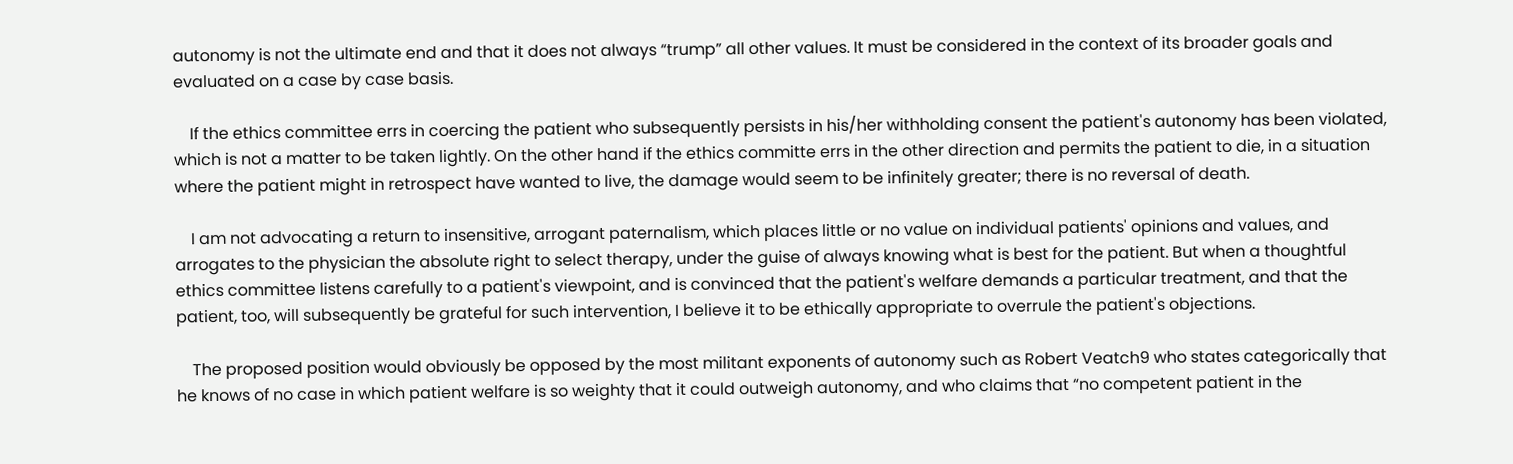autonomy is not the ultimate end and that it does not always “trump” all other values. It must be considered in the context of its broader goals and evaluated on a case by case basis.

    If the ethics committee errs in coercing the patient who subsequently persists in his/her withholding consent the patient's autonomy has been violated, which is not a matter to be taken lightly. On the other hand if the ethics committe errs in the other direction and permits the patient to die, in a situation where the patient might in retrospect have wanted to live, the damage would seem to be infinitely greater; there is no reversal of death.

    I am not advocating a return to insensitive, arrogant paternalism, which places little or no value on individual patients' opinions and values, and arrogates to the physician the absolute right to select therapy, under the guise of always knowing what is best for the patient. But when a thoughtful ethics committee listens carefully to a patient's viewpoint, and is convinced that the patient's welfare demands a particular treatment, and that the patient, too, will subsequently be grateful for such intervention, I believe it to be ethically appropriate to overrule the patient's objections.

    The proposed position would obviously be opposed by the most militant exponents of autonomy such as Robert Veatch9 who states categorically that he knows of no case in which patient welfare is so weighty that it could outweigh autonomy, and who claims that “no competent patient in the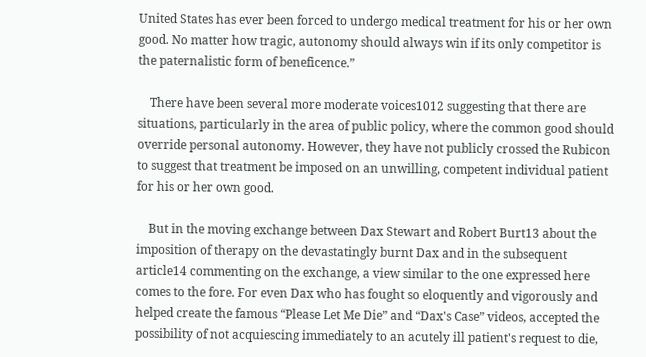United States has ever been forced to undergo medical treatment for his or her own good. No matter how tragic, autonomy should always win if its only competitor is the paternalistic form of beneficence.”

    There have been several more moderate voices1012 suggesting that there are situations, particularly in the area of public policy, where the common good should override personal autonomy. However, they have not publicly crossed the Rubicon to suggest that treatment be imposed on an unwilling, competent individual patient for his or her own good.

    But in the moving exchange between Dax Stewart and Robert Burt13 about the imposition of therapy on the devastatingly burnt Dax and in the subsequent article14 commenting on the exchange, a view similar to the one expressed here comes to the fore. For even Dax who has fought so eloquently and vigorously and helped create the famous “Please Let Me Die” and “Dax's Case” videos, accepted the possibility of not acquiescing immediately to an acutely ill patient's request to die,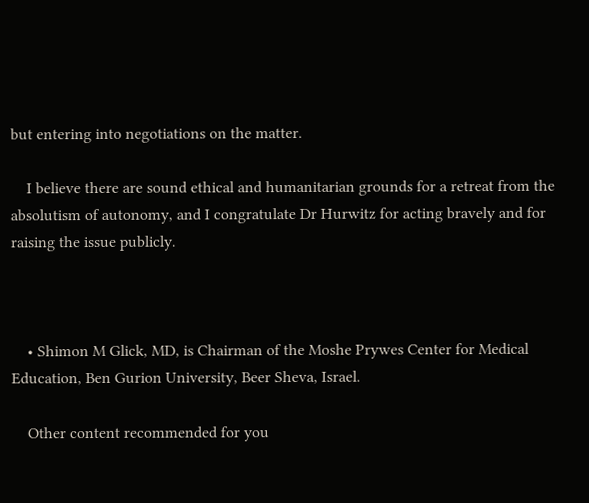but entering into negotiations on the matter.

    I believe there are sound ethical and humanitarian grounds for a retreat from the absolutism of autonomy, and I congratulate Dr Hurwitz for acting bravely and for raising the issue publicly.



    • Shimon M Glick, MD, is Chairman of the Moshe Prywes Center for Medical Education, Ben Gurion University, Beer Sheva, Israel.

    Other content recommended for you